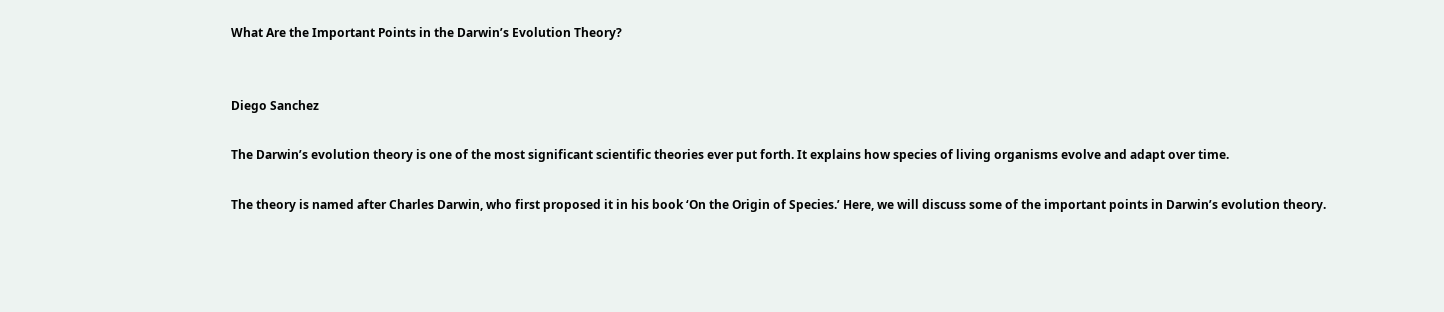What Are the Important Points in the Darwin’s Evolution Theory?


Diego Sanchez

The Darwin’s evolution theory is one of the most significant scientific theories ever put forth. It explains how species of living organisms evolve and adapt over time.

The theory is named after Charles Darwin, who first proposed it in his book ‘On the Origin of Species.’ Here, we will discuss some of the important points in Darwin’s evolution theory.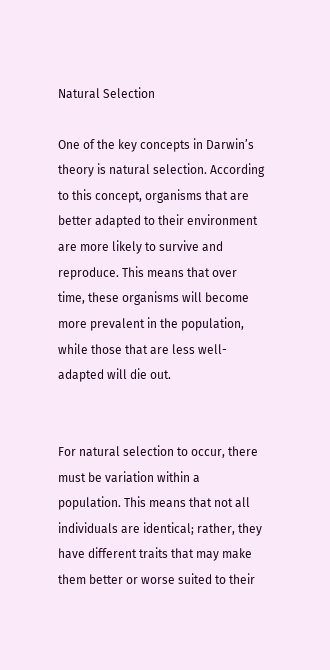Natural Selection

One of the key concepts in Darwin’s theory is natural selection. According to this concept, organisms that are better adapted to their environment are more likely to survive and reproduce. This means that over time, these organisms will become more prevalent in the population, while those that are less well-adapted will die out.


For natural selection to occur, there must be variation within a population. This means that not all individuals are identical; rather, they have different traits that may make them better or worse suited to their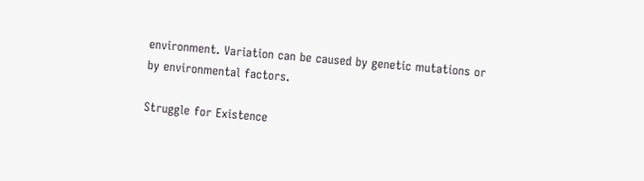environment. Variation can be caused by genetic mutations or by environmental factors.

Struggle for Existence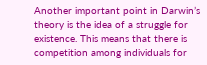Another important point in Darwin’s theory is the idea of a struggle for existence. This means that there is competition among individuals for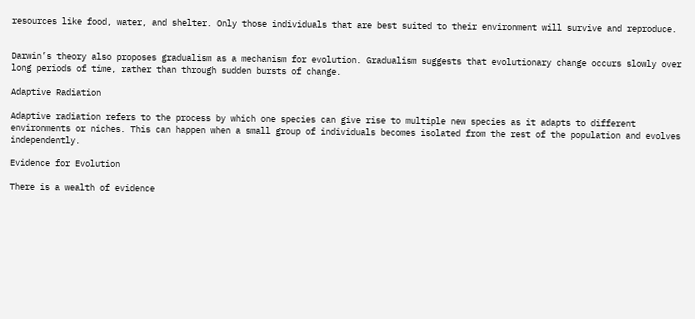resources like food, water, and shelter. Only those individuals that are best suited to their environment will survive and reproduce.


Darwin’s theory also proposes gradualism as a mechanism for evolution. Gradualism suggests that evolutionary change occurs slowly over long periods of time, rather than through sudden bursts of change.

Adaptive Radiation

Adaptive radiation refers to the process by which one species can give rise to multiple new species as it adapts to different environments or niches. This can happen when a small group of individuals becomes isolated from the rest of the population and evolves independently.

Evidence for Evolution

There is a wealth of evidence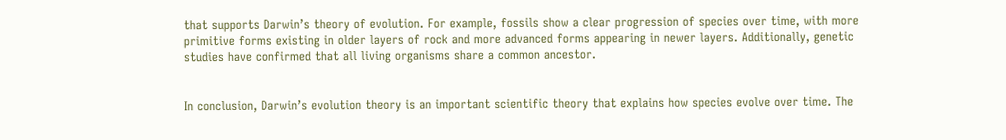that supports Darwin’s theory of evolution. For example, fossils show a clear progression of species over time, with more primitive forms existing in older layers of rock and more advanced forms appearing in newer layers. Additionally, genetic studies have confirmed that all living organisms share a common ancestor.


In conclusion, Darwin’s evolution theory is an important scientific theory that explains how species evolve over time. The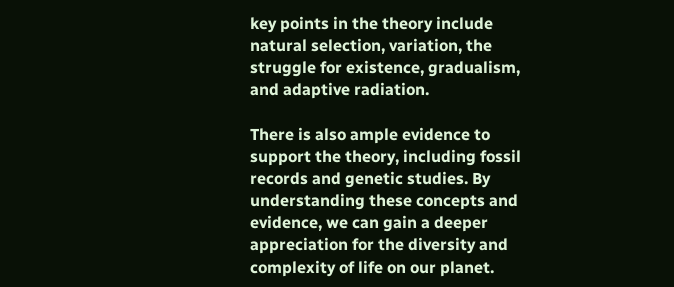key points in the theory include natural selection, variation, the struggle for existence, gradualism, and adaptive radiation.

There is also ample evidence to support the theory, including fossil records and genetic studies. By understanding these concepts and evidence, we can gain a deeper appreciation for the diversity and complexity of life on our planet.